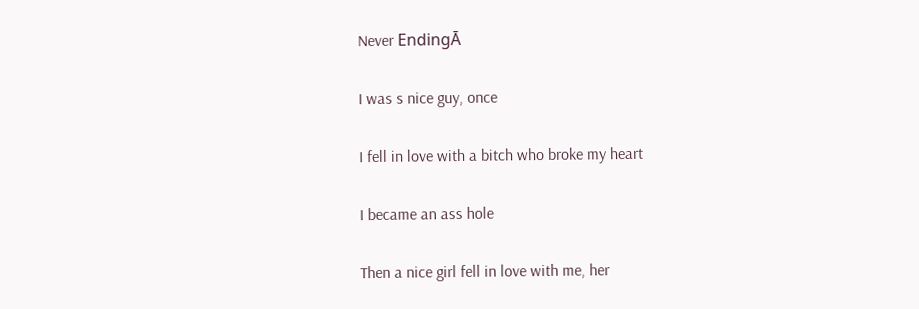Never EndingĀ

I was s nice guy, once

I fell in love with a bitch who broke my heart

I became an ass hole

Then a nice girl fell in love with me, her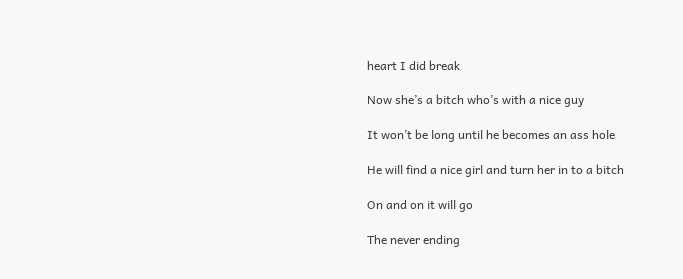heart I did break

Now she’s a bitch who’s with a nice guy

It won’t be long until he becomes an ass hole

He will find a nice girl and turn her in to a bitch

On and on it will go

The never ending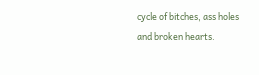cycle of bitches, ass holes and broken hearts.